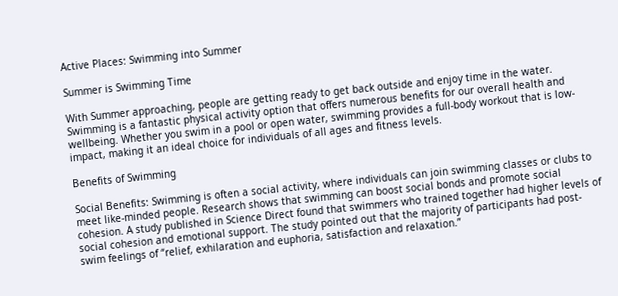Active Places: Swimming into Summer

Summer is Swimming Time

With Summer approaching, people are getting ready to get back outside and enjoy time in the water. Swimming is a fantastic physical activity option that offers numerous benefits for our overall health and wellbeing. Whether you swim in a pool or open water, swimming provides a full-body workout that is low-impact, making it an ideal choice for individuals of all ages and fitness levels.

Benefits of Swimming

Social Benefits: Swimming is often a social activity, where individuals can join swimming classes or clubs to meet like-minded people. Research shows that swimming can boost social bonds and promote social cohesion. A study published in Science Direct found that swimmers who trained together had higher levels of social cohesion and emotional support. The study pointed out that the majority of participants had post-swim feelings of “relief, exhilaration and euphoria, satisfaction and relaxation.”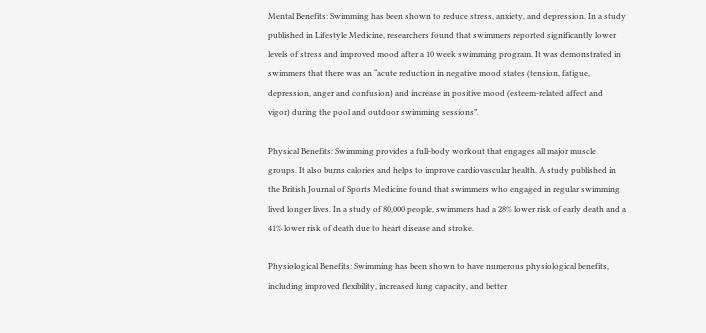Mental Benefits: Swimming has been shown to reduce stress, anxiety, and depression. In a study published in Lifestyle Medicine, researchers found that swimmers reported significantly lower levels of stress and improved mood after a 10 week swimming program. It was demonstrated in swimmers that there was an “acute reduction in negative mood states (tension, fatigue, depression, anger and confusion) and increase in positive mood (esteem-related affect and vigor) during the pool and outdoor swimming sessions”.

Physical Benefits: Swimming provides a full-body workout that engages all major muscle groups. It also burns calories and helps to improve cardiovascular health. A study published in the British Journal of Sports Medicine found that swimmers who engaged in regular swimming lived longer lives. In a study of 80,000 people, swimmers had a 28% lower risk of early death and a 41% lower risk of death due to heart disease and stroke.

Physiological Benefits: Swimming has been shown to have numerous physiological benefits, including improved flexibility, increased lung capacity, and better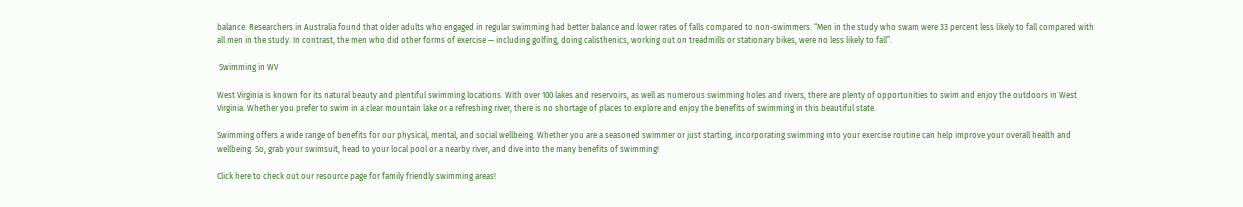balance. Researchers in Australia found that older adults who engaged in regular swimming had better balance and lower rates of falls compared to non-swimmers. “Men in the study who swam were 33 percent less likely to fall compared with all men in the study. In contrast, the men who did other forms of exercise — including golfing, doing calisthenics, working out on treadmills or stationary bikes, were no less likely to fall”.

 Swimming in WV

West Virginia is known for its natural beauty and plentiful swimming locations. With over 100 lakes and reservoirs, as well as numerous swimming holes and rivers, there are plenty of opportunities to swim and enjoy the outdoors in West Virginia. Whether you prefer to swim in a clear mountain lake or a refreshing river, there is no shortage of places to explore and enjoy the benefits of swimming in this beautiful state.

Swimming offers a wide range of benefits for our physical, mental, and social wellbeing. Whether you are a seasoned swimmer or just starting, incorporating swimming into your exercise routine can help improve your overall health and wellbeing. So, grab your swimsuit, head to your local pool or a nearby river, and dive into the many benefits of swimming!

Click here to check out our resource page for family friendly swimming areas!